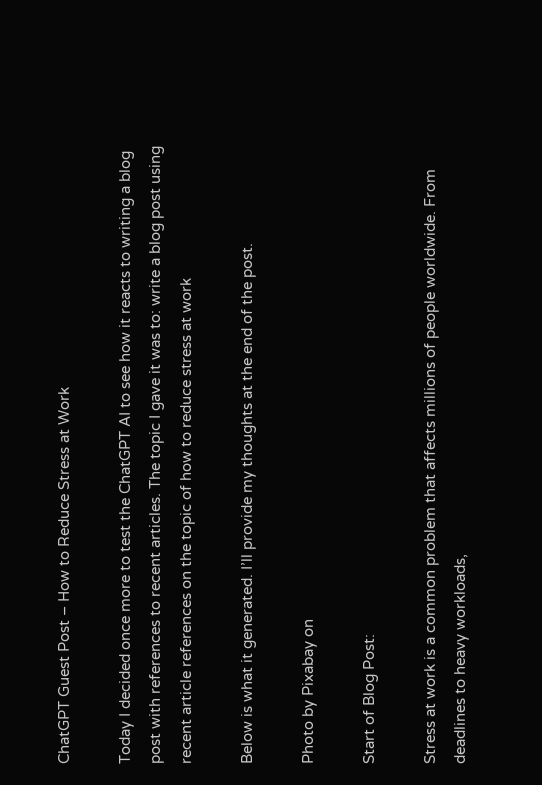ChatGPT Guest Post – How to Reduce Stress at Work

Today I decided once more to test the ChatGPT AI to see how it reacts to writing a blog post with references to recent articles. The topic I gave it was to: write a blog post using recent article references on the topic of how to reduce stress at work

Below is what it generated. I’ll provide my thoughts at the end of the post.

Photo by Pixabay on

Start of Blog Post:

Stress at work is a common problem that affects millions of people worldwide. From deadlines to heavy workloads,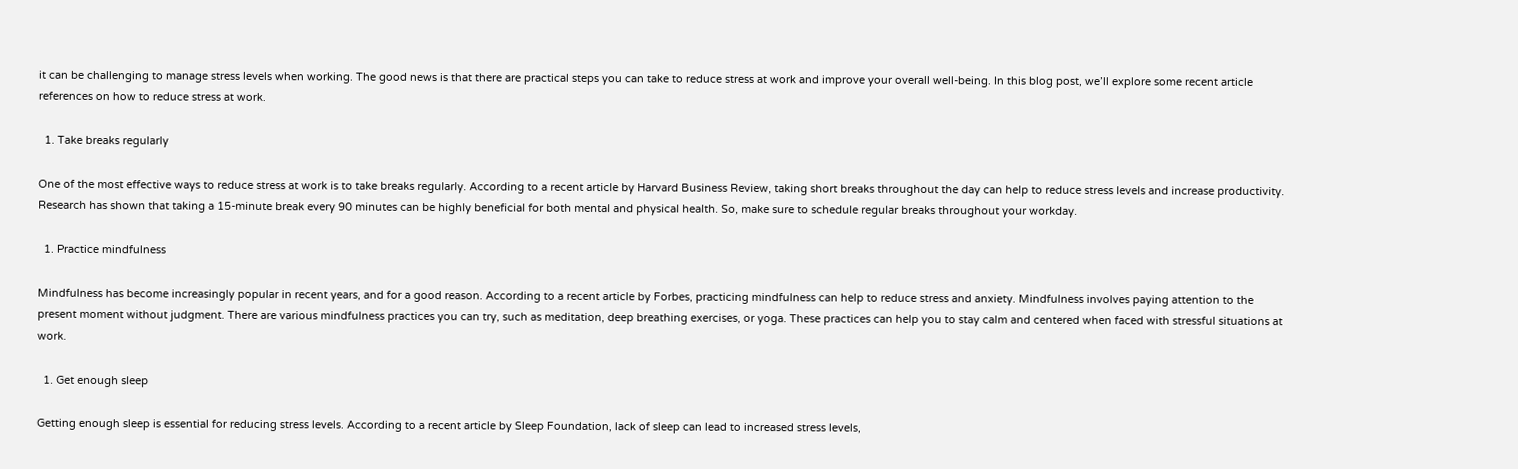it can be challenging to manage stress levels when working. The good news is that there are practical steps you can take to reduce stress at work and improve your overall well-being. In this blog post, we’ll explore some recent article references on how to reduce stress at work.

  1. Take breaks regularly

One of the most effective ways to reduce stress at work is to take breaks regularly. According to a recent article by Harvard Business Review, taking short breaks throughout the day can help to reduce stress levels and increase productivity. Research has shown that taking a 15-minute break every 90 minutes can be highly beneficial for both mental and physical health. So, make sure to schedule regular breaks throughout your workday.

  1. Practice mindfulness

Mindfulness has become increasingly popular in recent years, and for a good reason. According to a recent article by Forbes, practicing mindfulness can help to reduce stress and anxiety. Mindfulness involves paying attention to the present moment without judgment. There are various mindfulness practices you can try, such as meditation, deep breathing exercises, or yoga. These practices can help you to stay calm and centered when faced with stressful situations at work.

  1. Get enough sleep

Getting enough sleep is essential for reducing stress levels. According to a recent article by Sleep Foundation, lack of sleep can lead to increased stress levels,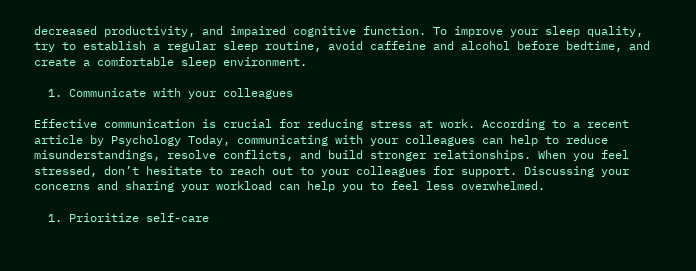decreased productivity, and impaired cognitive function. To improve your sleep quality, try to establish a regular sleep routine, avoid caffeine and alcohol before bedtime, and create a comfortable sleep environment.

  1. Communicate with your colleagues

Effective communication is crucial for reducing stress at work. According to a recent article by Psychology Today, communicating with your colleagues can help to reduce misunderstandings, resolve conflicts, and build stronger relationships. When you feel stressed, don’t hesitate to reach out to your colleagues for support. Discussing your concerns and sharing your workload can help you to feel less overwhelmed.

  1. Prioritize self-care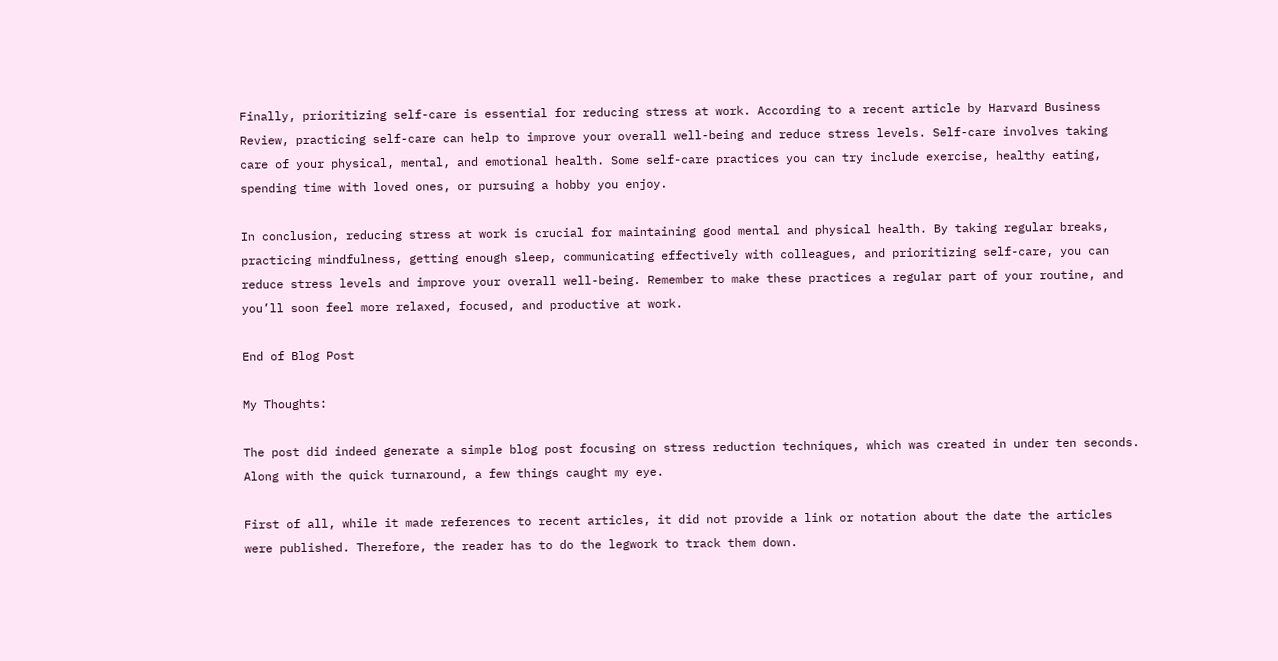Finally, prioritizing self-care is essential for reducing stress at work. According to a recent article by Harvard Business Review, practicing self-care can help to improve your overall well-being and reduce stress levels. Self-care involves taking care of your physical, mental, and emotional health. Some self-care practices you can try include exercise, healthy eating, spending time with loved ones, or pursuing a hobby you enjoy.

In conclusion, reducing stress at work is crucial for maintaining good mental and physical health. By taking regular breaks, practicing mindfulness, getting enough sleep, communicating effectively with colleagues, and prioritizing self-care, you can reduce stress levels and improve your overall well-being. Remember to make these practices a regular part of your routine, and you’ll soon feel more relaxed, focused, and productive at work.

End of Blog Post

My Thoughts:

The post did indeed generate a simple blog post focusing on stress reduction techniques, which was created in under ten seconds. Along with the quick turnaround, a few things caught my eye.

First of all, while it made references to recent articles, it did not provide a link or notation about the date the articles were published. Therefore, the reader has to do the legwork to track them down.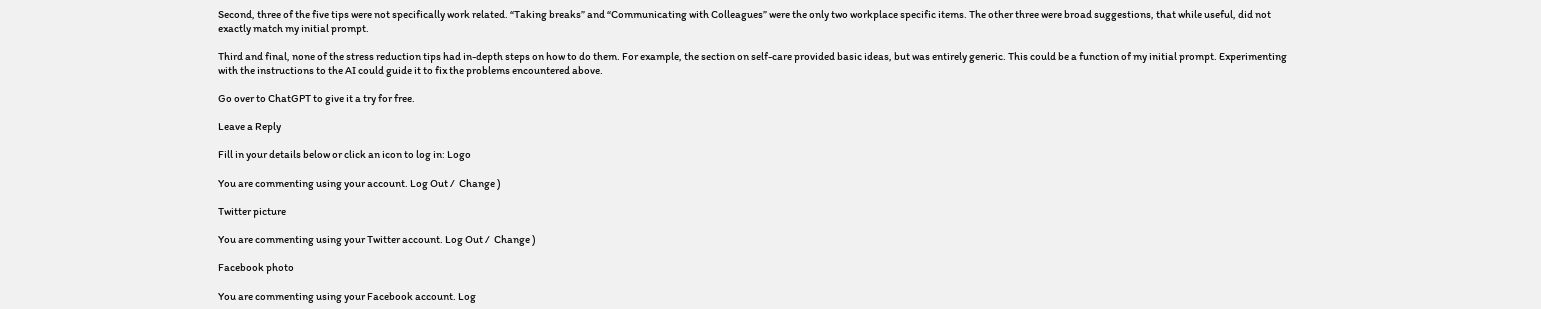Second, three of the five tips were not specifically work related. “Taking breaks” and “Communicating with Colleagues” were the only two workplace specific items. The other three were broad suggestions, that while useful, did not exactly match my initial prompt.

Third and final, none of the stress reduction tips had in-depth steps on how to do them. For example, the section on self-care provided basic ideas, but was entirely generic. This could be a function of my initial prompt. Experimenting with the instructions to the AI could guide it to fix the problems encountered above.

Go over to ChatGPT to give it a try for free.

Leave a Reply

Fill in your details below or click an icon to log in: Logo

You are commenting using your account. Log Out /  Change )

Twitter picture

You are commenting using your Twitter account. Log Out /  Change )

Facebook photo

You are commenting using your Facebook account. Log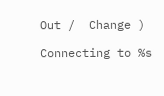Out /  Change )

Connecting to %s